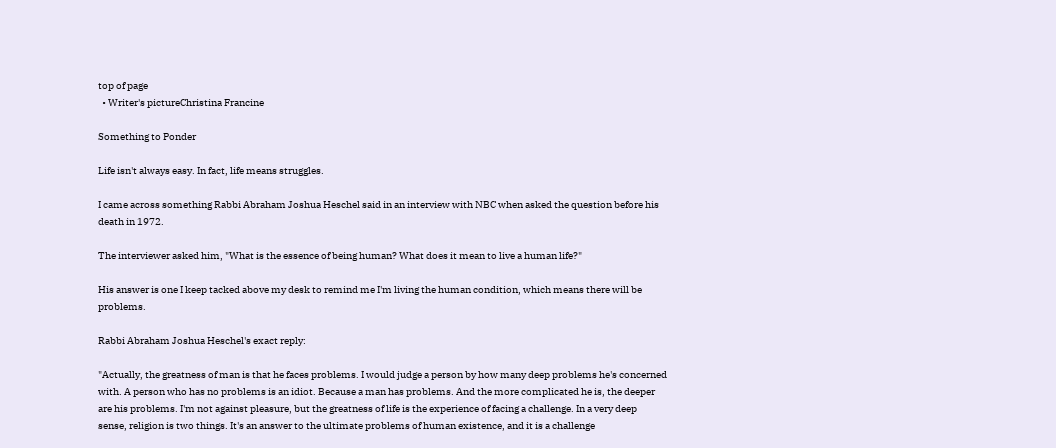top of page
  • Writer's pictureChristina Francine

Something to Ponder

Life isn't always easy. In fact, life means struggles.

I came across something Rabbi Abraham Joshua Heschel said in an interview with NBC when asked the question before his death in 1972.

The interviewer asked him, "What is the essence of being human? What does it mean to live a human life?"

His answer is one I keep tacked above my desk to remind me I'm living the human condition, which means there will be problems.

Rabbi Abraham Joshua Heschel's exact reply:

"Actually, the greatness of man is that he faces problems. I would judge a person by how many deep problems he's concerned with. A person who has no problems is an idiot. Because a man has problems. And the more complicated he is, the deeper are his problems. I'm not against pleasure, but the greatness of life is the experience of facing a challenge. In a very deep sense, religion is two things. It's an answer to the ultimate problems of human existence, and it is a challenge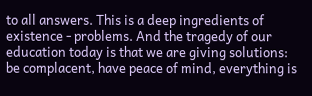to all answers. This is a deep ingredients of existence - problems. And the tragedy of our education today is that we are giving solutions: be complacent, have peace of mind, everything is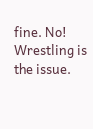fine. No! Wrestling is the issue.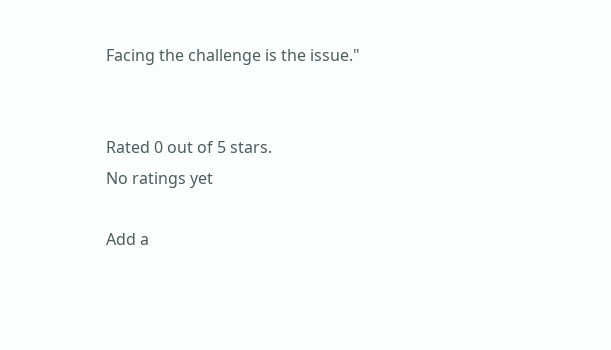Facing the challenge is the issue."


Rated 0 out of 5 stars.
No ratings yet

Add a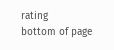rating
bottom of page